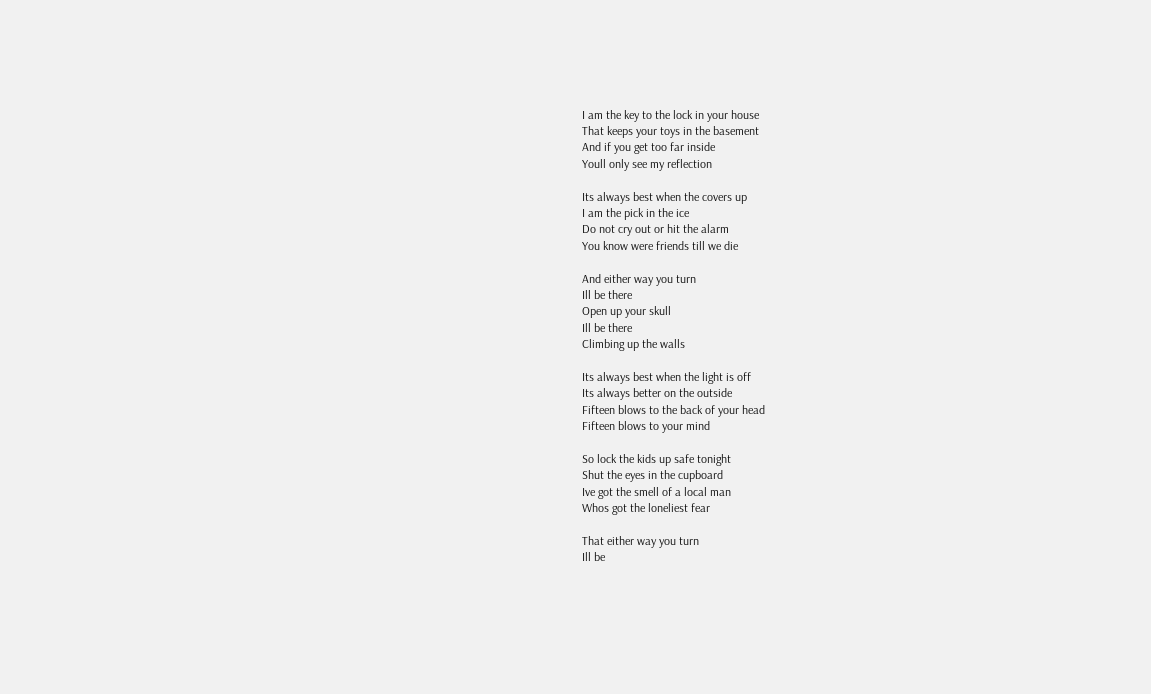I am the key to the lock in your house
That keeps your toys in the basement
And if you get too far inside
Youll only see my reflection

Its always best when the covers up
I am the pick in the ice
Do not cry out or hit the alarm
You know were friends till we die

And either way you turn
Ill be there
Open up your skull
Ill be there
Climbing up the walls

Its always best when the light is off
Its always better on the outside
Fifteen blows to the back of your head
Fifteen blows to your mind

So lock the kids up safe tonight
Shut the eyes in the cupboard
Ive got the smell of a local man
Whos got the loneliest fear

That either way you turn
Ill be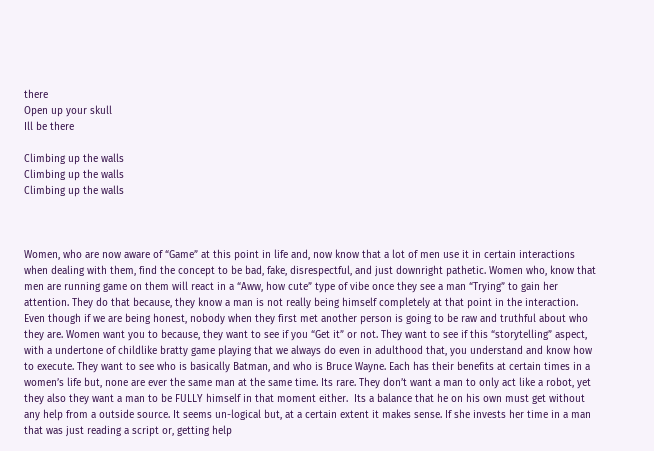there
Open up your skull
Ill be there

Climbing up the walls
Climbing up the walls
Climbing up the walls



Women, who are now aware of “Game” at this point in life and, now know that a lot of men use it in certain interactions when dealing with them, find the concept to be bad, fake, disrespectful, and just downright pathetic. Women who, know that men are running game on them will react in a “Aww, how cute” type of vibe once they see a man “Trying” to gain her attention. They do that because, they know a man is not really being himself completely at that point in the interaction. Even though if we are being honest, nobody when they first met another person is going to be raw and truthful about who they are. Women want you to because, they want to see if you “Get it” or not. They want to see if this “storytelling” aspect, with a undertone of childlike bratty game playing that we always do even in adulthood that, you understand and know how to execute. They want to see who is basically Batman, and who is Bruce Wayne. Each has their benefits at certain times in a women’s life but, none are ever the same man at the same time. Its rare. They don’t want a man to only act like a robot, yet they also they want a man to be FULLY himself in that moment either.  Its a balance that he on his own must get without any help from a outside source. It seems un-logical but, at a certain extent it makes sense. If she invests her time in a man that was just reading a script or, getting help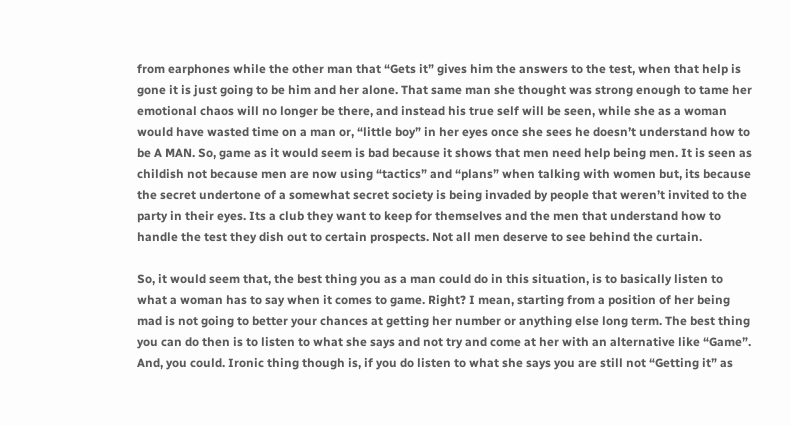from earphones while the other man that “Gets it” gives him the answers to the test, when that help is gone it is just going to be him and her alone. That same man she thought was strong enough to tame her emotional chaos will no longer be there, and instead his true self will be seen, while she as a woman would have wasted time on a man or, “little boy” in her eyes once she sees he doesn’t understand how to be A MAN. So, game as it would seem is bad because it shows that men need help being men. It is seen as childish not because men are now using “tactics” and “plans” when talking with women but, its because the secret undertone of a somewhat secret society is being invaded by people that weren’t invited to the party in their eyes. Its a club they want to keep for themselves and the men that understand how to handle the test they dish out to certain prospects. Not all men deserve to see behind the curtain.

So, it would seem that, the best thing you as a man could do in this situation, is to basically listen to what a woman has to say when it comes to game. Right? I mean, starting from a position of her being mad is not going to better your chances at getting her number or anything else long term. The best thing you can do then is to listen to what she says and not try and come at her with an alternative like “Game”. And, you could. Ironic thing though is, if you do listen to what she says you are still not “Getting it” as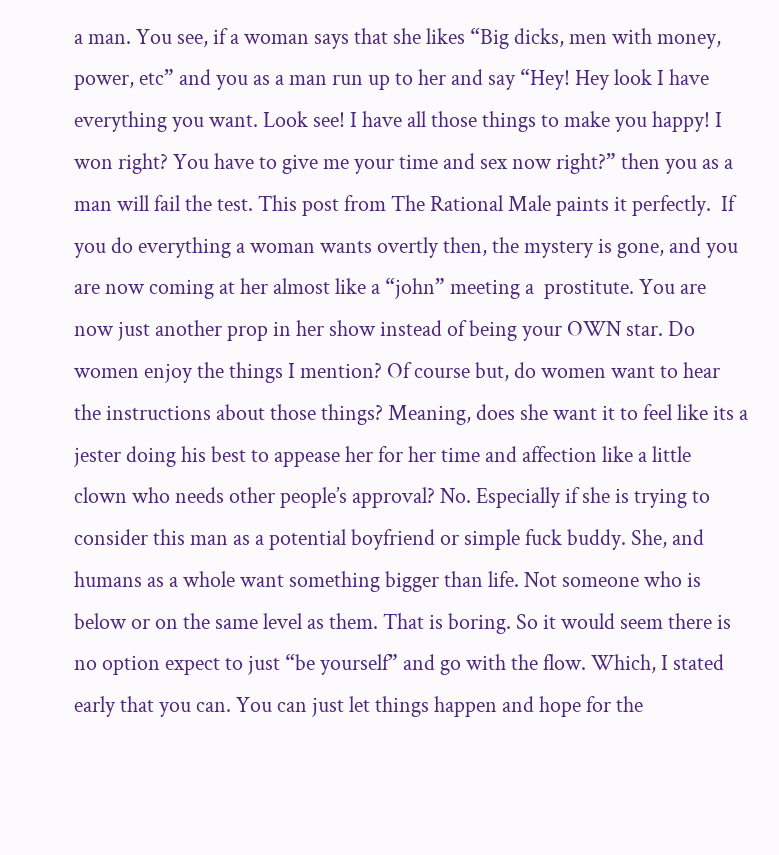a man. You see, if a woman says that she likes “Big dicks, men with money, power, etc” and you as a man run up to her and say “Hey! Hey look I have everything you want. Look see! I have all those things to make you happy! I won right? You have to give me your time and sex now right?” then you as a man will fail the test. This post from The Rational Male paints it perfectly.  If you do everything a woman wants overtly then, the mystery is gone, and you are now coming at her almost like a “john” meeting a  prostitute. You are now just another prop in her show instead of being your OWN star. Do women enjoy the things I mention? Of course but, do women want to hear the instructions about those things? Meaning, does she want it to feel like its a jester doing his best to appease her for her time and affection like a little clown who needs other people’s approval? No. Especially if she is trying to consider this man as a potential boyfriend or simple fuck buddy. She, and humans as a whole want something bigger than life. Not someone who is below or on the same level as them. That is boring. So it would seem there is no option expect to just “be yourself” and go with the flow. Which, I stated early that you can. You can just let things happen and hope for the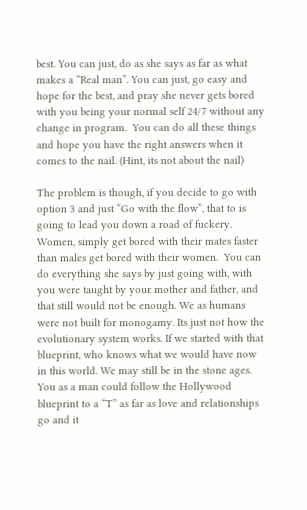best. You can just, do as she says as far as what makes a “Real man”. You can just, go easy and hope for the best, and pray she never gets bored with you being your normal self 24/7 without any change in program.  You can do all these things and hope you have the right answers when it comes to the nail. (Hint, its not about the nail)

The problem is though, if you decide to go with option 3 and just “Go with the flow”, that to is going to lead you down a road of fuckery. Women, simply get bored with their mates faster than males get bored with their women.  You can do everything she says by just going with, with you were taught by your mother and father, and that still would not be enough. We as humans were not built for monogamy. Its just not how the evolutionary system works. If we started with that blueprint, who knows what we would have now in this world. We may still be in the stone ages. You as a man could follow the Hollywood blueprint to a “T” as far as love and relationships go and it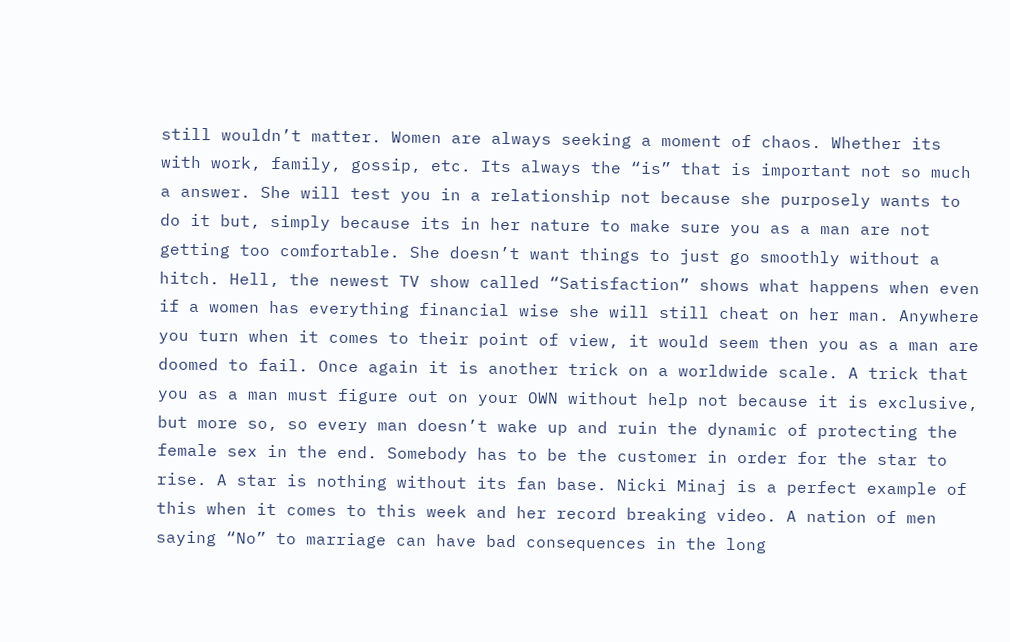still wouldn’t matter. Women are always seeking a moment of chaos. Whether its with work, family, gossip, etc. Its always the “is” that is important not so much a answer. She will test you in a relationship not because she purposely wants to do it but, simply because its in her nature to make sure you as a man are not getting too comfortable. She doesn’t want things to just go smoothly without a hitch. Hell, the newest TV show called “Satisfaction” shows what happens when even if a women has everything financial wise she will still cheat on her man. Anywhere you turn when it comes to their point of view, it would seem then you as a man are doomed to fail. Once again it is another trick on a worldwide scale. A trick that you as a man must figure out on your OWN without help not because it is exclusive, but more so, so every man doesn’t wake up and ruin the dynamic of protecting the female sex in the end. Somebody has to be the customer in order for the star to rise. A star is nothing without its fan base. Nicki Minaj is a perfect example of this when it comes to this week and her record breaking video. A nation of men saying “No” to marriage can have bad consequences in the long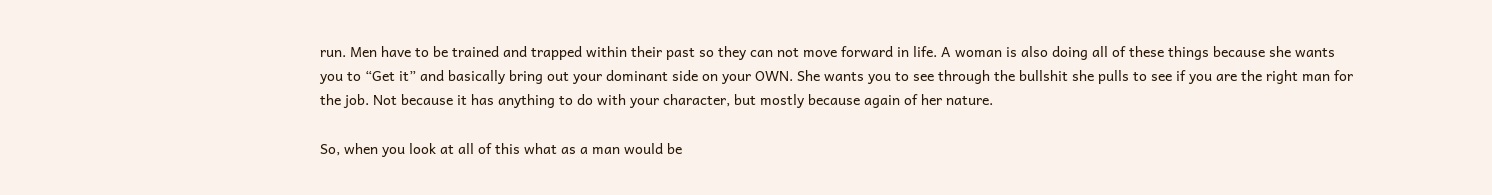run. Men have to be trained and trapped within their past so they can not move forward in life. A woman is also doing all of these things because she wants you to “Get it” and basically bring out your dominant side on your OWN. She wants you to see through the bullshit she pulls to see if you are the right man for the job. Not because it has anything to do with your character, but mostly because again of her nature.

So, when you look at all of this what as a man would be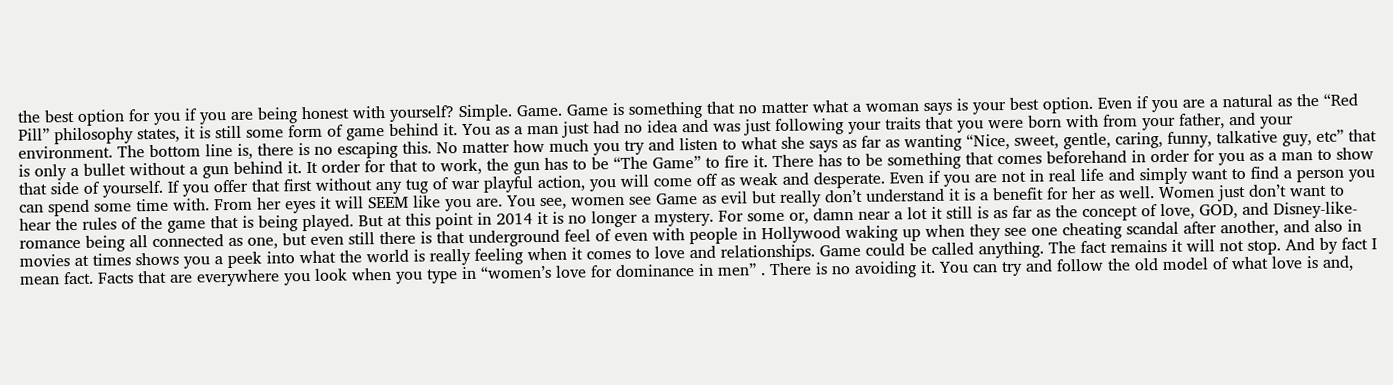the best option for you if you are being honest with yourself? Simple. Game. Game is something that no matter what a woman says is your best option. Even if you are a natural as the “Red Pill” philosophy states, it is still some form of game behind it. You as a man just had no idea and was just following your traits that you were born with from your father, and your environment. The bottom line is, there is no escaping this. No matter how much you try and listen to what she says as far as wanting “Nice, sweet, gentle, caring, funny, talkative guy, etc” that is only a bullet without a gun behind it. It order for that to work, the gun has to be “The Game” to fire it. There has to be something that comes beforehand in order for you as a man to show that side of yourself. If you offer that first without any tug of war playful action, you will come off as weak and desperate. Even if you are not in real life and simply want to find a person you can spend some time with. From her eyes it will SEEM like you are. You see, women see Game as evil but really don’t understand it is a benefit for her as well. Women just don’t want to hear the rules of the game that is being played. But at this point in 2014 it is no longer a mystery. For some or, damn near a lot it still is as far as the concept of love, GOD, and Disney-like-romance being all connected as one, but even still there is that underground feel of even with people in Hollywood waking up when they see one cheating scandal after another, and also in movies at times shows you a peek into what the world is really feeling when it comes to love and relationships. Game could be called anything. The fact remains it will not stop. And by fact I mean fact. Facts that are everywhere you look when you type in “women’s love for dominance in men” . There is no avoiding it. You can try and follow the old model of what love is and,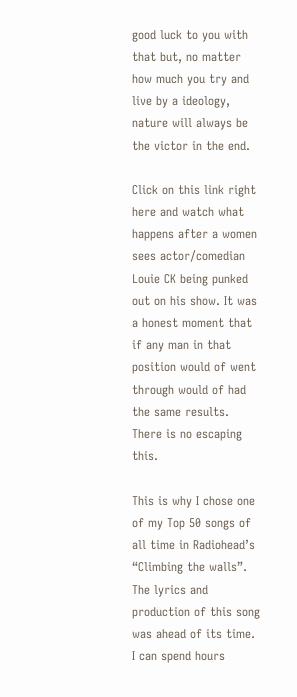good luck to you with that but, no matter how much you try and live by a ideology, nature will always be the victor in the end.

Click on this link right here and watch what happens after a women sees actor/comedian Louie CK being punked out on his show. It was a honest moment that if any man in that position would of went through would of had the same results. There is no escaping this.

This is why I chose one of my Top 50 songs of all time in Radiohead’s “Climbing the walls”. The lyrics and production of this song was ahead of its time. I can spend hours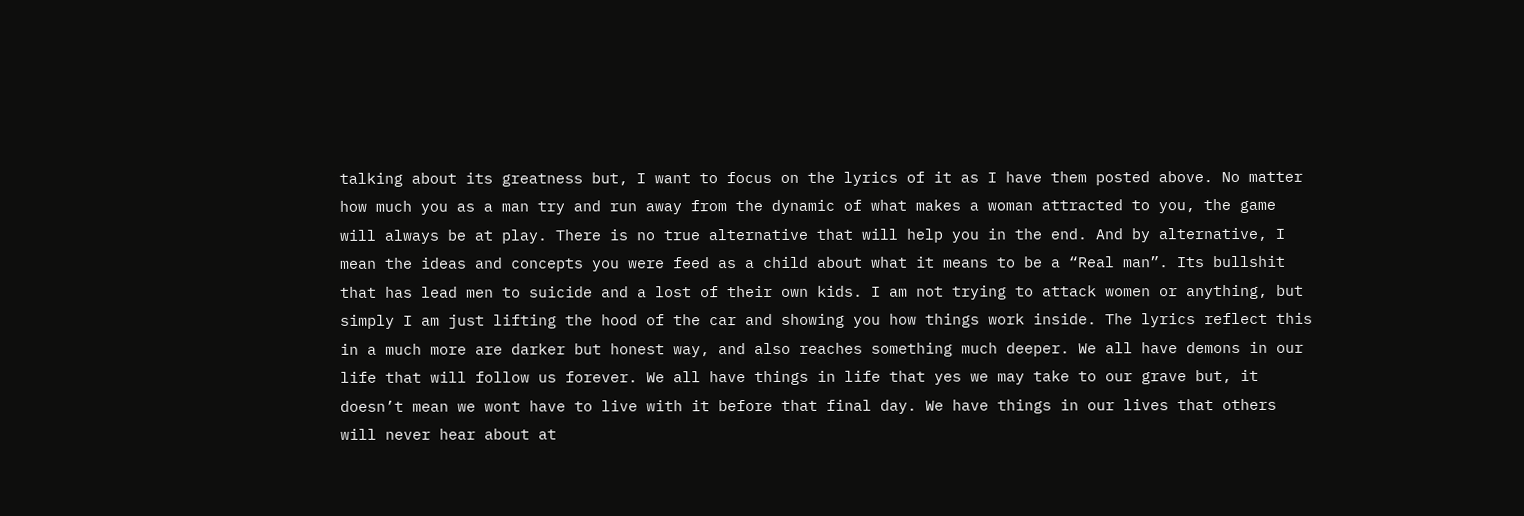talking about its greatness but, I want to focus on the lyrics of it as I have them posted above. No matter how much you as a man try and run away from the dynamic of what makes a woman attracted to you, the game will always be at play. There is no true alternative that will help you in the end. And by alternative, I mean the ideas and concepts you were feed as a child about what it means to be a “Real man”. Its bullshit that has lead men to suicide and a lost of their own kids. I am not trying to attack women or anything, but simply I am just lifting the hood of the car and showing you how things work inside. The lyrics reflect this in a much more are darker but honest way, and also reaches something much deeper. We all have demons in our life that will follow us forever. We all have things in life that yes we may take to our grave but, it doesn’t mean we wont have to live with it before that final day. We have things in our lives that others will never hear about at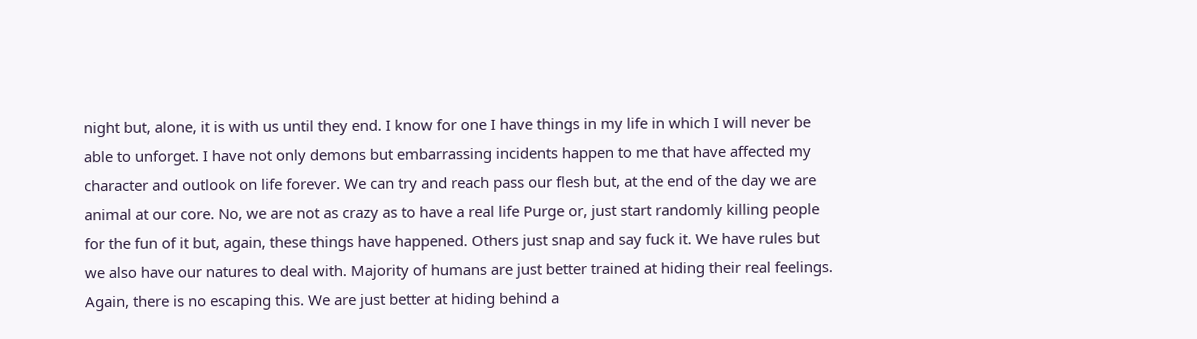night but, alone, it is with us until they end. I know for one I have things in my life in which I will never be able to unforget. I have not only demons but embarrassing incidents happen to me that have affected my character and outlook on life forever. We can try and reach pass our flesh but, at the end of the day we are animal at our core. No, we are not as crazy as to have a real life Purge or, just start randomly killing people for the fun of it but, again, these things have happened. Others just snap and say fuck it. We have rules but we also have our natures to deal with. Majority of humans are just better trained at hiding their real feelings. Again, there is no escaping this. We are just better at hiding behind a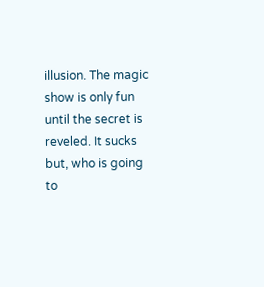illusion. The magic show is only fun until the secret is reveled. It sucks but, who is going to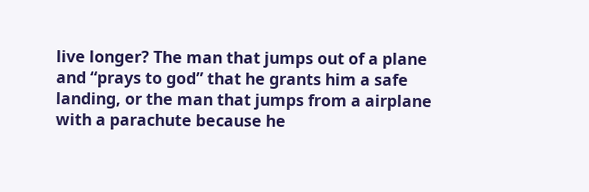live longer? The man that jumps out of a plane and “prays to god” that he grants him a safe landing, or the man that jumps from a airplane with a parachute because he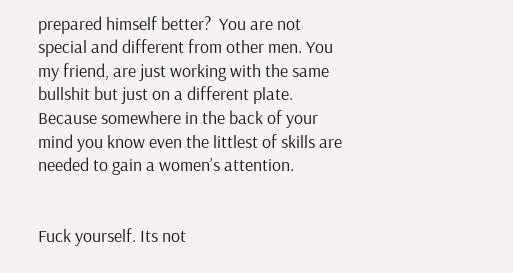prepared himself better?  You are not special and different from other men. You my friend, are just working with the same bullshit but just on a different plate. Because somewhere in the back of your mind you know even the littlest of skills are needed to gain a women’s attention.


Fuck yourself. Its not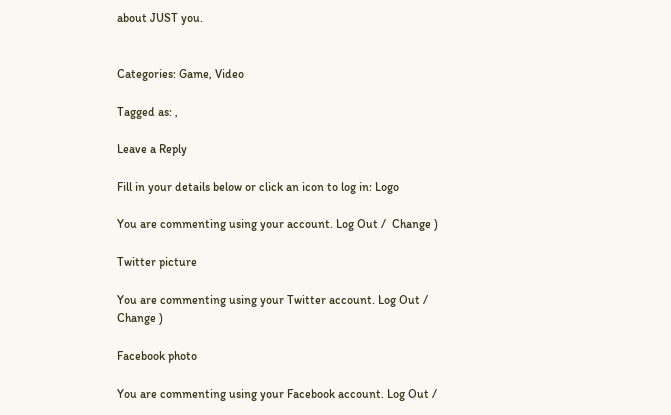about JUST you.


Categories: Game, Video

Tagged as: ,

Leave a Reply

Fill in your details below or click an icon to log in: Logo

You are commenting using your account. Log Out /  Change )

Twitter picture

You are commenting using your Twitter account. Log Out /  Change )

Facebook photo

You are commenting using your Facebook account. Log Out /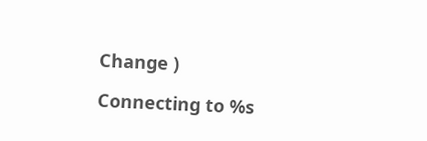Change )

Connecting to %s